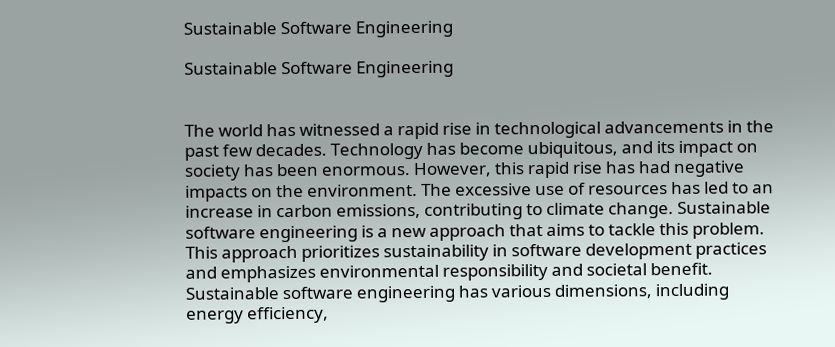Sustainable Software Engineering

Sustainable Software Engineering


The world has witnessed a rapid rise in technological advancements in the past few decades. Technology has become ubiquitous, and its impact on society has been enormous. However, this rapid rise has had negative impacts on the environment. The excessive use of resources has led to an increase in carbon emissions, contributing to climate change. Sustainable software engineering is a new approach that aims to tackle this problem. This approach prioritizes sustainability in software development practices and emphasizes environmental responsibility and societal benefit. Sustainable software engineering has various dimensions, including energy efficiency,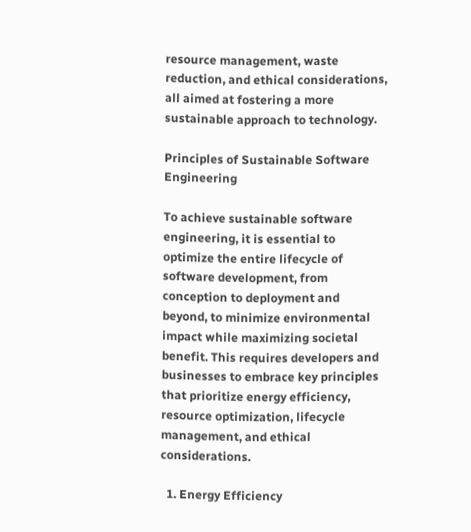resource management, waste reduction, and ethical considerations, all aimed at fostering a more sustainable approach to technology.

Principles of Sustainable Software Engineering

To achieve sustainable software engineering, it is essential to optimize the entire lifecycle of software development, from conception to deployment and beyond, to minimize environmental impact while maximizing societal benefit. This requires developers and businesses to embrace key principles that prioritize energy efficiency, resource optimization, lifecycle management, and ethical considerations.

  1. Energy Efficiency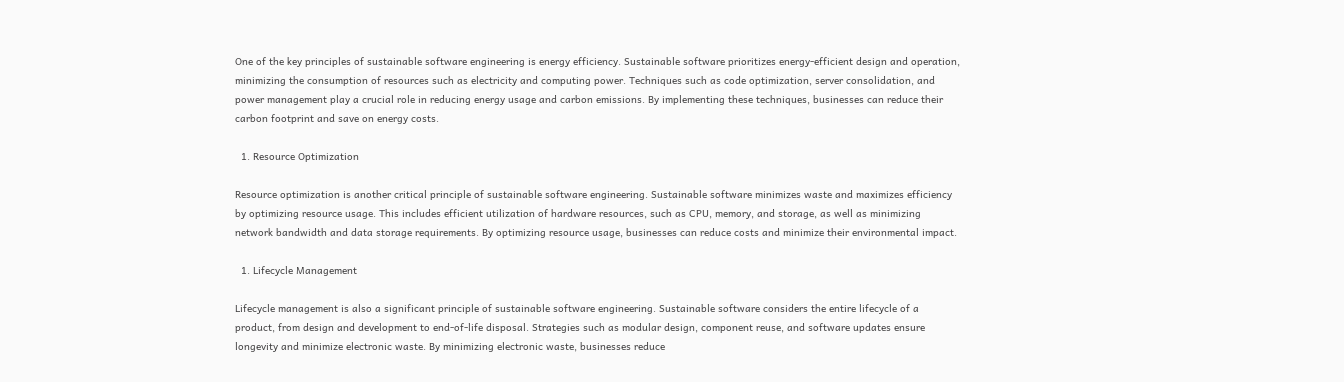One of the key principles of sustainable software engineering is energy efficiency. Sustainable software prioritizes energy-efficient design and operation, minimizing the consumption of resources such as electricity and computing power. Techniques such as code optimization, server consolidation, and power management play a crucial role in reducing energy usage and carbon emissions. By implementing these techniques, businesses can reduce their carbon footprint and save on energy costs.

  1. Resource Optimization

Resource optimization is another critical principle of sustainable software engineering. Sustainable software minimizes waste and maximizes efficiency by optimizing resource usage. This includes efficient utilization of hardware resources, such as CPU, memory, and storage, as well as minimizing network bandwidth and data storage requirements. By optimizing resource usage, businesses can reduce costs and minimize their environmental impact.

  1. Lifecycle Management

Lifecycle management is also a significant principle of sustainable software engineering. Sustainable software considers the entire lifecycle of a product, from design and development to end-of-life disposal. Strategies such as modular design, component reuse, and software updates ensure longevity and minimize electronic waste. By minimizing electronic waste, businesses reduce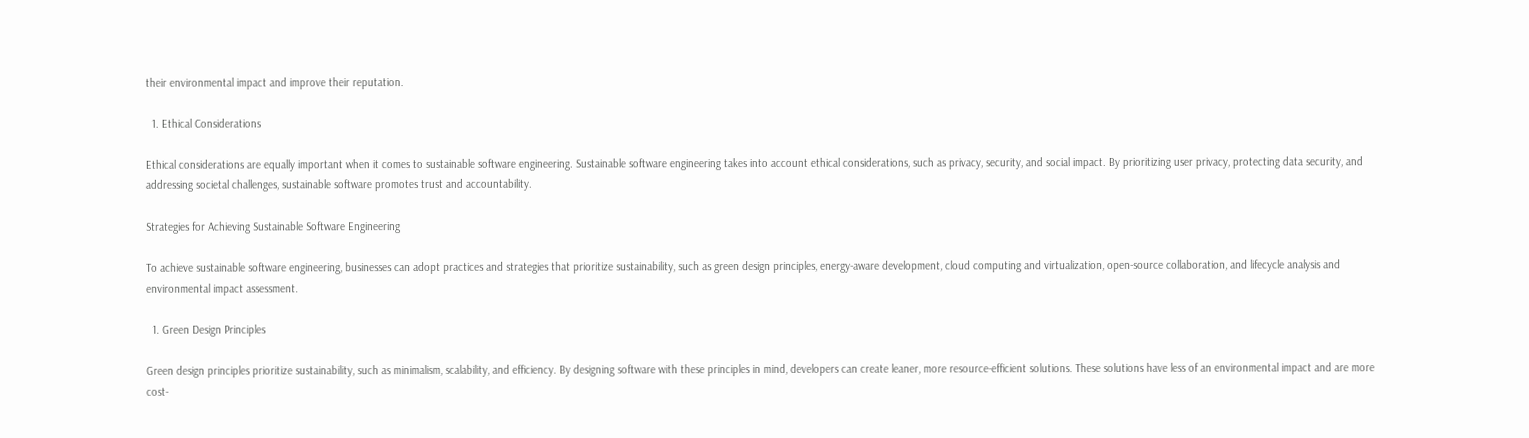their environmental impact and improve their reputation.

  1. Ethical Considerations

Ethical considerations are equally important when it comes to sustainable software engineering. Sustainable software engineering takes into account ethical considerations, such as privacy, security, and social impact. By prioritizing user privacy, protecting data security, and addressing societal challenges, sustainable software promotes trust and accountability.

Strategies for Achieving Sustainable Software Engineering

To achieve sustainable software engineering, businesses can adopt practices and strategies that prioritize sustainability, such as green design principles, energy-aware development, cloud computing and virtualization, open-source collaboration, and lifecycle analysis and environmental impact assessment.

  1. Green Design Principles

Green design principles prioritize sustainability, such as minimalism, scalability, and efficiency. By designing software with these principles in mind, developers can create leaner, more resource-efficient solutions. These solutions have less of an environmental impact and are more cost-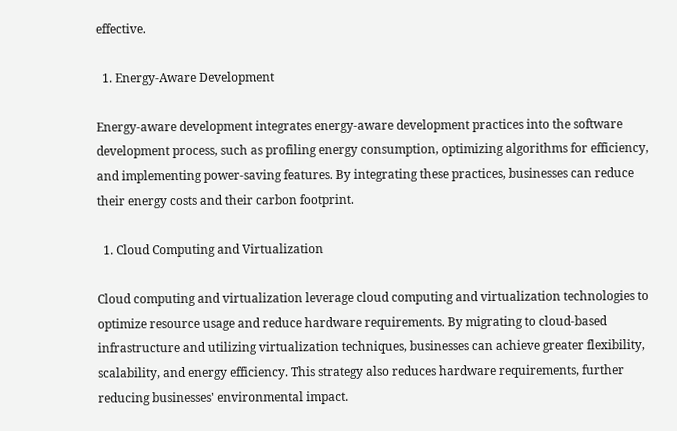effective.

  1. Energy-Aware Development

Energy-aware development integrates energy-aware development practices into the software development process, such as profiling energy consumption, optimizing algorithms for efficiency, and implementing power-saving features. By integrating these practices, businesses can reduce their energy costs and their carbon footprint.

  1. Cloud Computing and Virtualization

Cloud computing and virtualization leverage cloud computing and virtualization technologies to optimize resource usage and reduce hardware requirements. By migrating to cloud-based infrastructure and utilizing virtualization techniques, businesses can achieve greater flexibility, scalability, and energy efficiency. This strategy also reduces hardware requirements, further reducing businesses' environmental impact.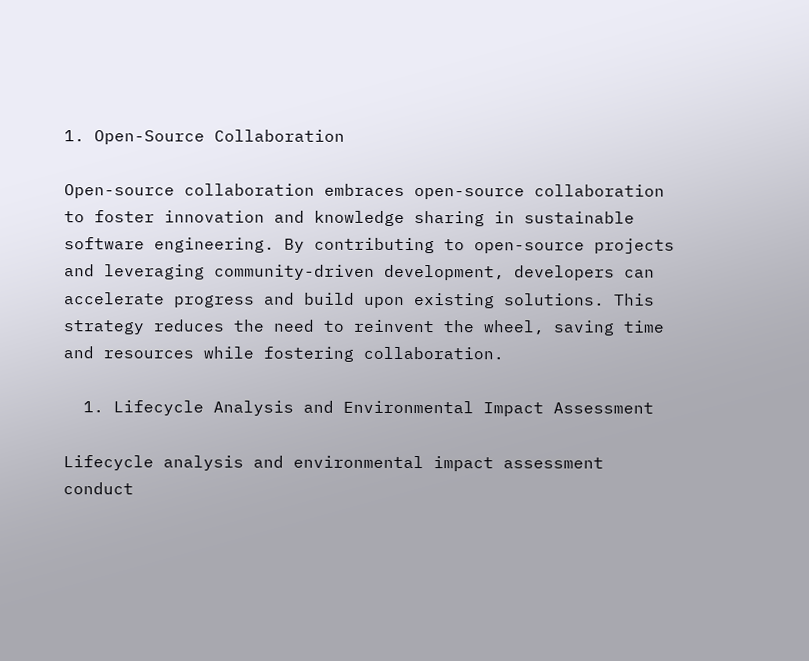1. Open-Source Collaboration

Open-source collaboration embraces open-source collaboration to foster innovation and knowledge sharing in sustainable software engineering. By contributing to open-source projects and leveraging community-driven development, developers can accelerate progress and build upon existing solutions. This strategy reduces the need to reinvent the wheel, saving time and resources while fostering collaboration.

  1. Lifecycle Analysis and Environmental Impact Assessment

Lifecycle analysis and environmental impact assessment conduct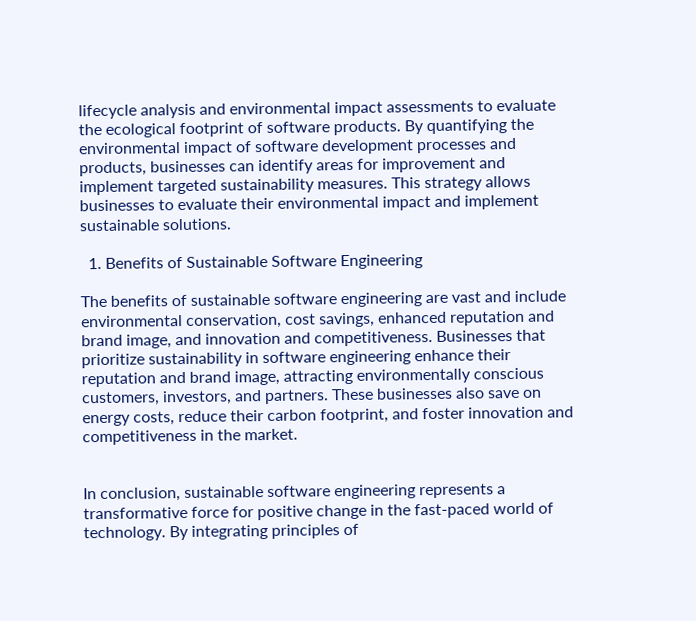lifecycle analysis and environmental impact assessments to evaluate the ecological footprint of software products. By quantifying the environmental impact of software development processes and products, businesses can identify areas for improvement and implement targeted sustainability measures. This strategy allows businesses to evaluate their environmental impact and implement sustainable solutions.

  1. Benefits of Sustainable Software Engineering

The benefits of sustainable software engineering are vast and include environmental conservation, cost savings, enhanced reputation and brand image, and innovation and competitiveness. Businesses that prioritize sustainability in software engineering enhance their reputation and brand image, attracting environmentally conscious customers, investors, and partners. These businesses also save on energy costs, reduce their carbon footprint, and foster innovation and competitiveness in the market.


In conclusion, sustainable software engineering represents a transformative force for positive change in the fast-paced world of technology. By integrating principles of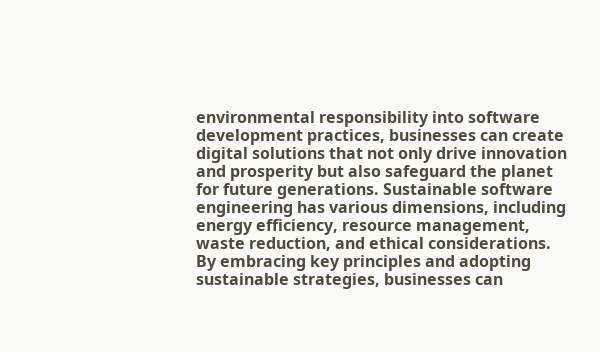environmental responsibility into software development practices, businesses can create digital solutions that not only drive innovation and prosperity but also safeguard the planet for future generations. Sustainable software engineering has various dimensions, including energy efficiency, resource management, waste reduction, and ethical considerations. By embracing key principles and adopting sustainable strategies, businesses can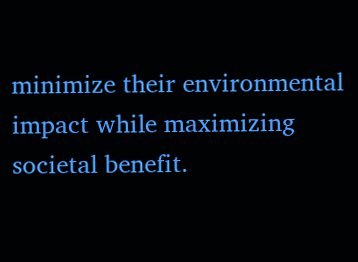minimize their environmental impact while maximizing societal benefit.